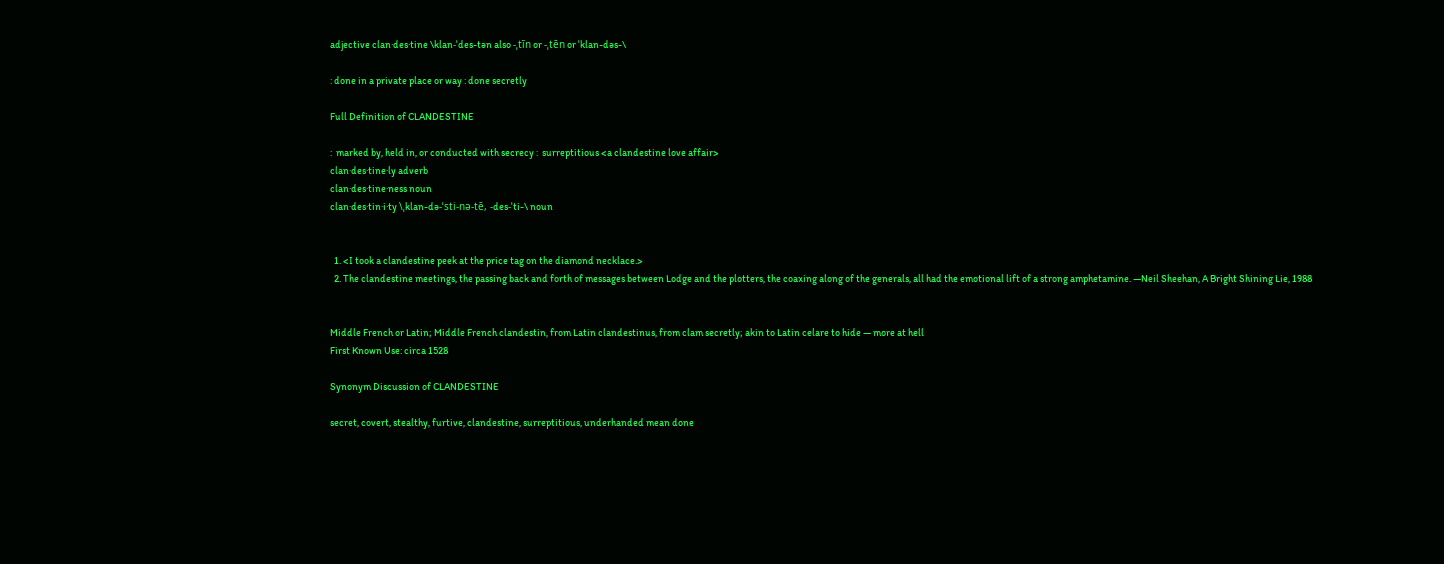adjective clan·des·tine \klan-ˈdes-tən also -ˌtīn or -ˌtēn or ˈklan-dəs-\

: done in a private place or way : done secretly

Full Definition of CLANDESTINE

:  marked by, held in, or conducted with secrecy :  surreptitious <a clandestine love affair>
clan·des·tine·ly adverb
clan·des·tine·ness noun
clan·des·tin·i·ty \ˌklan-də-ˈsti-nə-tē, -des-ˈti-\ noun


  1. <I took a clandestine peek at the price tag on the diamond necklace.>
  2. The clandestine meetings, the passing back and forth of messages between Lodge and the plotters, the coaxing along of the generals, all had the emotional lift of a strong amphetamine. —Neil Sheehan, A Bright Shining Lie, 1988


Middle French or Latin; Middle French clandestin, from Latin clandestinus, from clam secretly; akin to Latin celare to hide — more at hell
First Known Use: circa 1528

Synonym Discussion of CLANDESTINE

secret, covert, stealthy, furtive, clandestine, surreptitious, underhanded mean done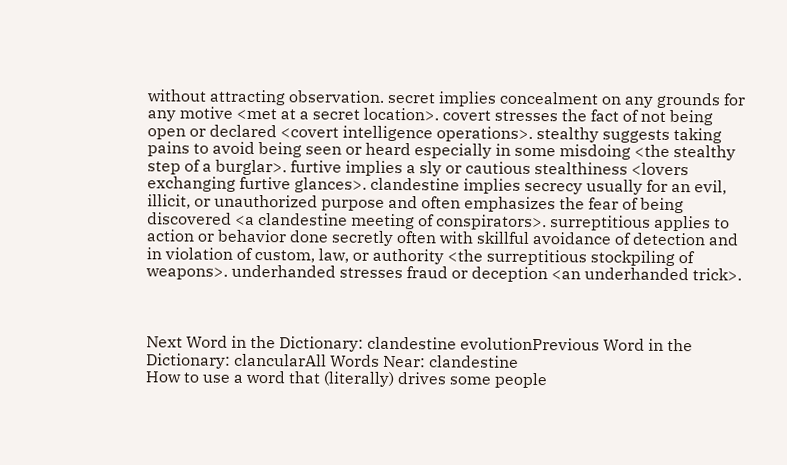without attracting observation. secret implies concealment on any grounds for any motive <met at a secret location>. covert stresses the fact of not being open or declared <covert intelligence operations>. stealthy suggests taking pains to avoid being seen or heard especially in some misdoing <the stealthy step of a burglar>. furtive implies a sly or cautious stealthiness <lovers exchanging furtive glances>. clandestine implies secrecy usually for an evil, illicit, or unauthorized purpose and often emphasizes the fear of being discovered <a clandestine meeting of conspirators>. surreptitious applies to action or behavior done secretly often with skillful avoidance of detection and in violation of custom, law, or authority <the surreptitious stockpiling of weapons>. underhanded stresses fraud or deception <an underhanded trick>.



Next Word in the Dictionary: clandestine evolutionPrevious Word in the Dictionary: clancularAll Words Near: clandestine
How to use a word that (literally) drives some people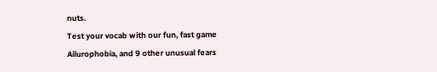nuts.
Test your vocab with our fun, fast game
Ailurophobia, and 9 other unusual fears